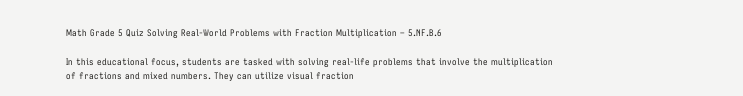Math Grade 5 Quiz Solving Real-World Problems with Fraction Multiplication – 5.NF.B.6

In this educational focus, students are tasked with solving real-life problems that involve the multiplication of fractions and mixed numbers. They can utilize visual fraction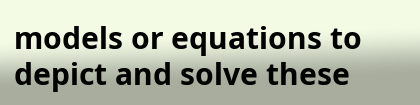models or equations to depict and solve these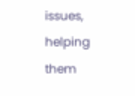issues, helping them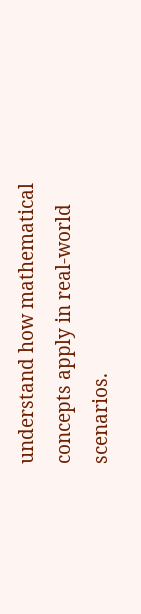understand how mathematical concepts apply in real-world scenarios.